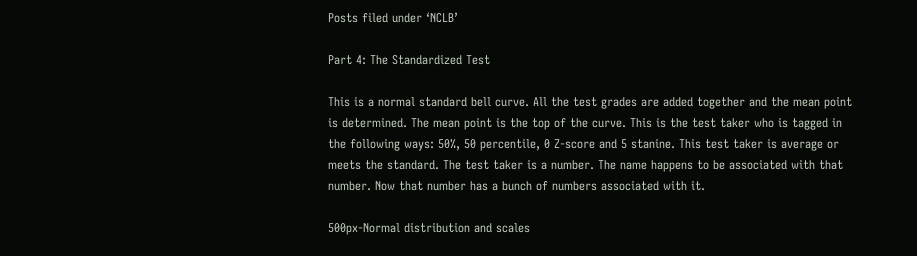Posts filed under ‘NCLB’

Part 4: The Standardized Test

This is a normal standard bell curve. All the test grades are added together and the mean point is determined. The mean point is the top of the curve. This is the test taker who is tagged in the following ways: 50%, 50 percentile, 0 Z-score and 5 stanine. This test taker is average or meets the standard. The test taker is a number. The name happens to be associated with that number. Now that number has a bunch of numbers associated with it.

500px-Normal distribution and scales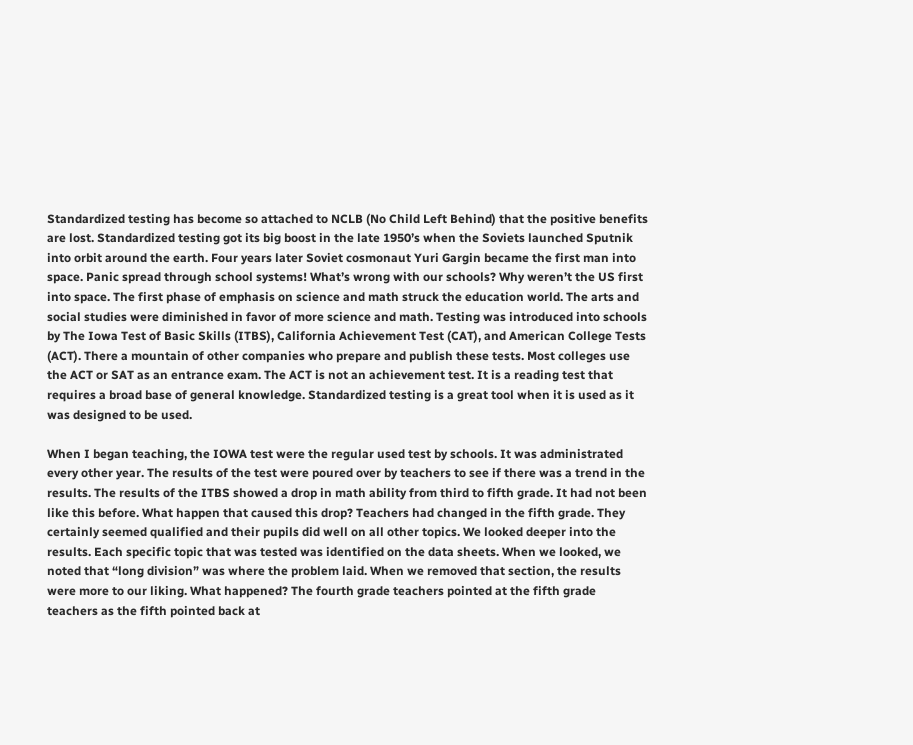Standardized testing has become so attached to NCLB (No Child Left Behind) that the positive benefits are lost. Standardized testing got its big boost in the late 1950’s when the Soviets launched Sputnik into orbit around the earth. Four years later Soviet cosmonaut Yuri Gargin became the first man into space. Panic spread through school systems! What’s wrong with our schools? Why weren’t the US first into space. The first phase of emphasis on science and math struck the education world. The arts and social studies were diminished in favor of more science and math. Testing was introduced into schools by The Iowa Test of Basic Skills (ITBS), California Achievement Test (CAT), and American College Tests (ACT). There a mountain of other companies who prepare and publish these tests. Most colleges use the ACT or SAT as an entrance exam. The ACT is not an achievement test. It is a reading test that requires a broad base of general knowledge. Standardized testing is a great tool when it is used as it was designed to be used.

When I began teaching, the IOWA test were the regular used test by schools. It was administrated every other year. The results of the test were poured over by teachers to see if there was a trend in the results. The results of the ITBS showed a drop in math ability from third to fifth grade. It had not been like this before. What happen that caused this drop? Teachers had changed in the fifth grade. They certainly seemed qualified and their pupils did well on all other topics. We looked deeper into the results. Each specific topic that was tested was identified on the data sheets. When we looked, we noted that “long division” was where the problem laid. When we removed that section, the results were more to our liking. What happened? The fourth grade teachers pointed at the fifth grade teachers as the fifth pointed back at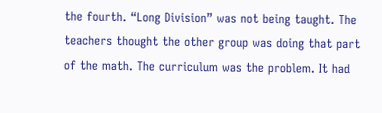the fourth. “Long Division” was not being taught. The teachers thought the other group was doing that part of the math. The curriculum was the problem. It had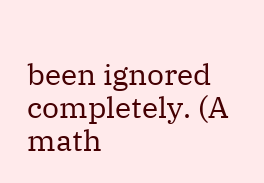been ignored completely. (A math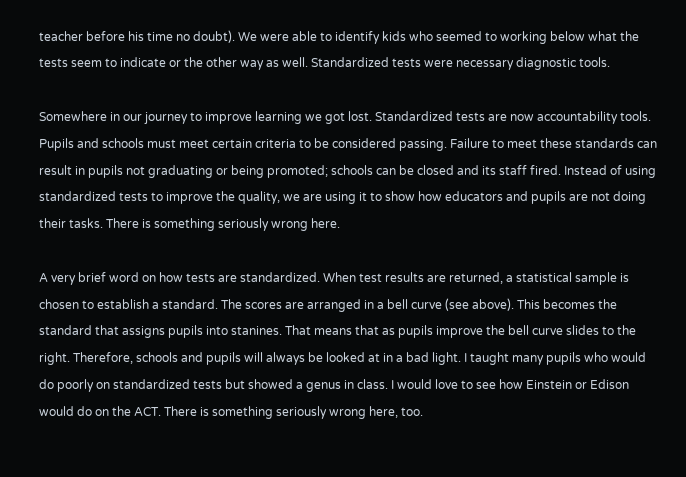teacher before his time no doubt). We were able to identify kids who seemed to working below what the tests seem to indicate or the other way as well. Standardized tests were necessary diagnostic tools.

Somewhere in our journey to improve learning we got lost. Standardized tests are now accountability tools. Pupils and schools must meet certain criteria to be considered passing. Failure to meet these standards can result in pupils not graduating or being promoted; schools can be closed and its staff fired. Instead of using standardized tests to improve the quality, we are using it to show how educators and pupils are not doing their tasks. There is something seriously wrong here.

A very brief word on how tests are standardized. When test results are returned, a statistical sample is chosen to establish a standard. The scores are arranged in a bell curve (see above). This becomes the standard that assigns pupils into stanines. That means that as pupils improve the bell curve slides to the right. Therefore, schools and pupils will always be looked at in a bad light. I taught many pupils who would do poorly on standardized tests but showed a genus in class. I would love to see how Einstein or Edison would do on the ACT. There is something seriously wrong here, too.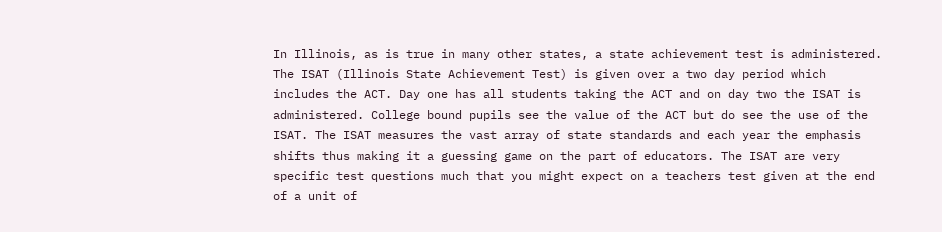In Illinois, as is true in many other states, a state achievement test is administered. The ISAT (Illinois State Achievement Test) is given over a two day period which includes the ACT. Day one has all students taking the ACT and on day two the ISAT is administered. College bound pupils see the value of the ACT but do see the use of the ISAT. The ISAT measures the vast array of state standards and each year the emphasis shifts thus making it a guessing game on the part of educators. The ISAT are very specific test questions much that you might expect on a teachers test given at the end of a unit of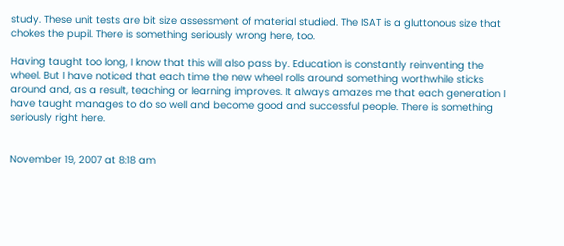study. These unit tests are bit size assessment of material studied. The ISAT is a gluttonous size that chokes the pupil. There is something seriously wrong here, too.

Having taught too long, I know that this will also pass by. Education is constantly reinventing the wheel. But I have noticed that each time the new wheel rolls around something worthwhile sticks around and, as a result, teaching or learning improves. It always amazes me that each generation I have taught manages to do so well and become good and successful people. There is something seriously right here.


November 19, 2007 at 8:18 am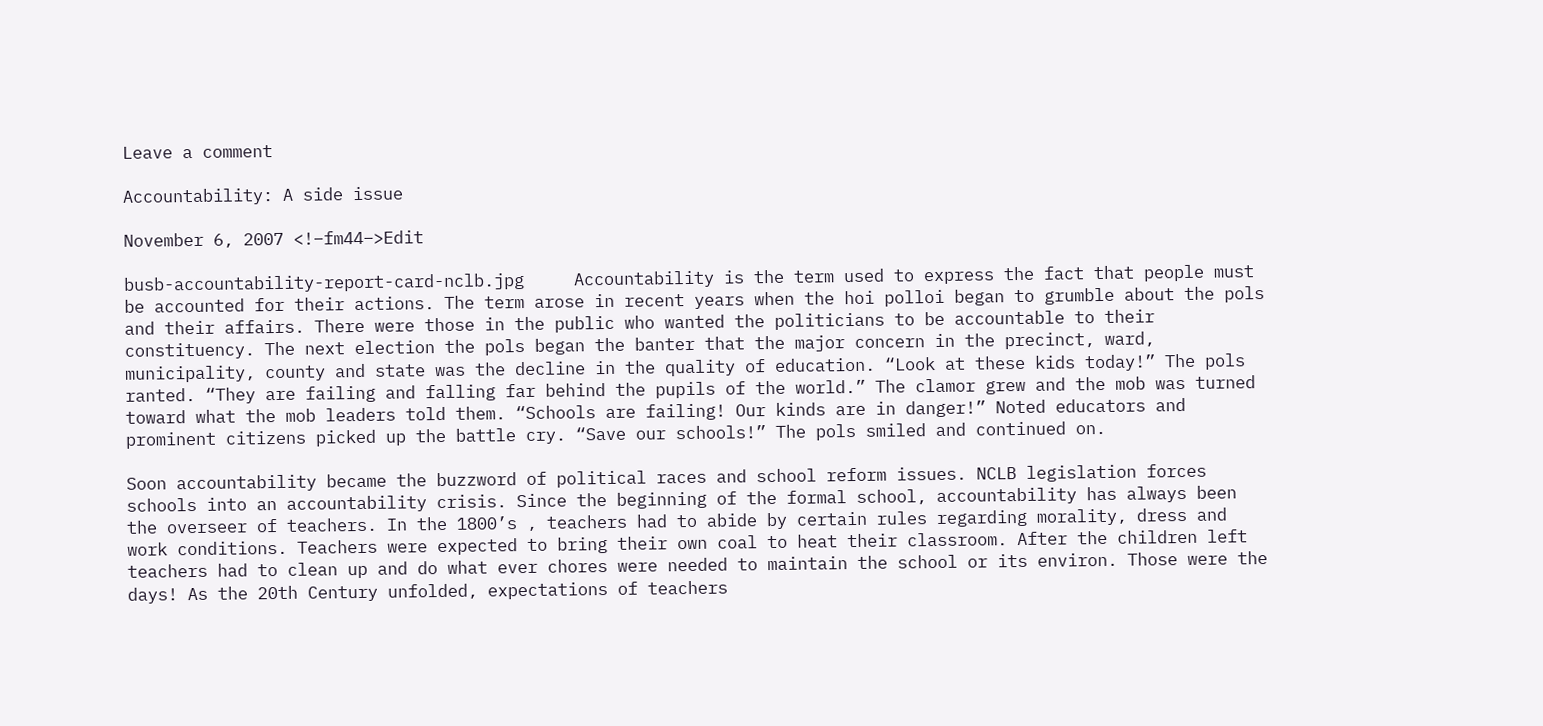Leave a comment

Accountability: A side issue

November 6, 2007 <!–fm44–>Edit

busb-accountability-report-card-nclb.jpg     Accountability is the term used to express the fact that people must be accounted for their actions. The term arose in recent years when the hoi polloi began to grumble about the pols and their affairs. There were those in the public who wanted the politicians to be accountable to their constituency. The next election the pols began the banter that the major concern in the precinct, ward, municipality, county and state was the decline in the quality of education. “Look at these kids today!” The pols ranted. “They are failing and falling far behind the pupils of the world.” The clamor grew and the mob was turned toward what the mob leaders told them. “Schools are failing! Our kinds are in danger!” Noted educators and prominent citizens picked up the battle cry. “Save our schools!” The pols smiled and continued on.

Soon accountability became the buzzword of political races and school reform issues. NCLB legislation forces schools into an accountability crisis. Since the beginning of the formal school, accountability has always been the overseer of teachers. In the 1800’s , teachers had to abide by certain rules regarding morality, dress and work conditions. Teachers were expected to bring their own coal to heat their classroom. After the children left teachers had to clean up and do what ever chores were needed to maintain the school or its environ. Those were the days! As the 20th Century unfolded, expectations of teachers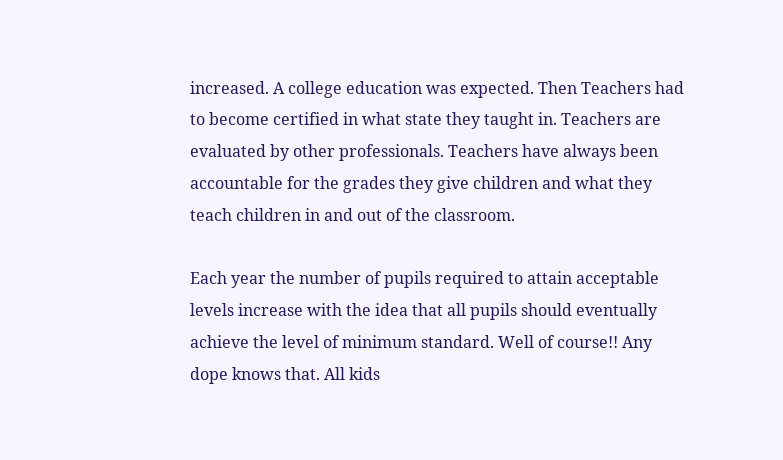increased. A college education was expected. Then Teachers had to become certified in what state they taught in. Teachers are evaluated by other professionals. Teachers have always been accountable for the grades they give children and what they teach children in and out of the classroom.

Each year the number of pupils required to attain acceptable levels increase with the idea that all pupils should eventually achieve the level of minimum standard. Well of course!! Any dope knows that. All kids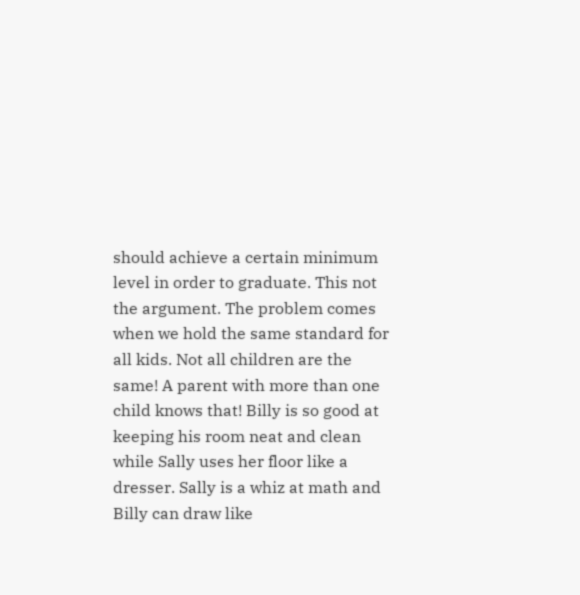should achieve a certain minimum level in order to graduate. This not the argument. The problem comes when we hold the same standard for all kids. Not all children are the same! A parent with more than one child knows that! Billy is so good at keeping his room neat and clean while Sally uses her floor like a dresser. Sally is a whiz at math and Billy can draw like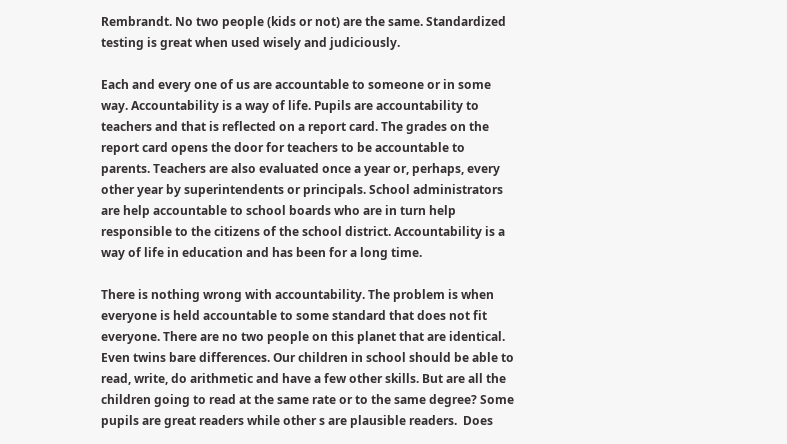Rembrandt. No two people (kids or not) are the same. Standardized testing is great when used wisely and judiciously.

Each and every one of us are accountable to someone or in some way. Accountability is a way of life. Pupils are accountability to teachers and that is reflected on a report card. The grades on the report card opens the door for teachers to be accountable to parents. Teachers are also evaluated once a year or, perhaps, every other year by superintendents or principals. School administrators are help accountable to school boards who are in turn help responsible to the citizens of the school district. Accountability is a way of life in education and has been for a long time.

There is nothing wrong with accountability. The problem is when everyone is held accountable to some standard that does not fit everyone. There are no two people on this planet that are identical. Even twins bare differences. Our children in school should be able to read, write, do arithmetic and have a few other skills. But are all the children going to read at the same rate or to the same degree? Some pupils are great readers while other s are plausible readers.  Does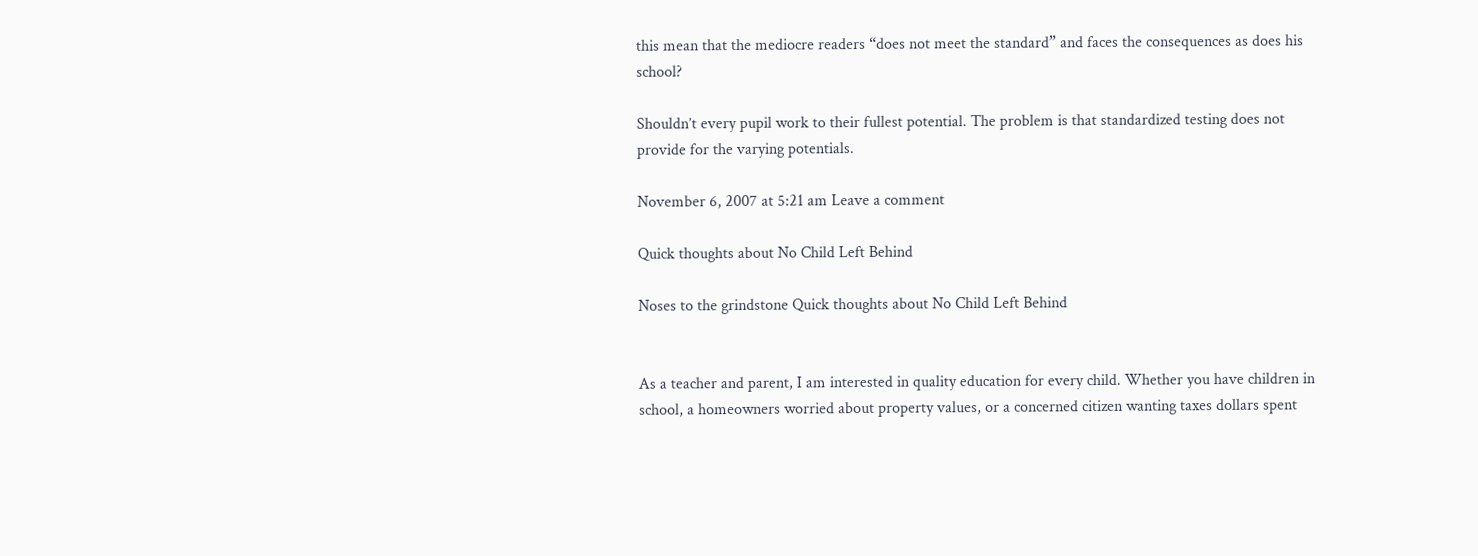this mean that the mediocre readers “does not meet the standard” and faces the consequences as does his school?

Shouldn’t every pupil work to their fullest potential. The problem is that standardized testing does not provide for the varying potentials.

November 6, 2007 at 5:21 am Leave a comment

Quick thoughts about No Child Left Behind

Noses to the grindstone Quick thoughts about No Child Left Behind


As a teacher and parent, I am interested in quality education for every child. Whether you have children in school, a homeowners worried about property values, or a concerned citizen wanting taxes dollars spent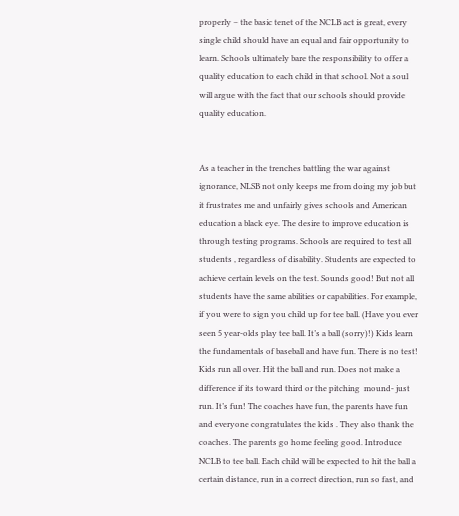properly – the basic tenet of the NCLB act is great, every single child should have an equal and fair opportunity to learn. Schools ultimately bare the responsibility to offer a quality education to each child in that school. Not a soul will argue with the fact that our schools should provide quality education.


As a teacher in the trenches battling the war against ignorance, NLSB not only keeps me from doing my job but it frustrates me and unfairly gives schools and American education a black eye. The desire to improve education is through testing programs. Schools are required to test all students , regardless of disability. Students are expected to achieve certain levels on the test. Sounds good! But not all students have the same abilities or capabilities. For example, if you were to sign you child up for tee ball. (Have you ever seen 5 year-olds play tee ball. It’s a ball (sorry)!) Kids learn the fundamentals of baseball and have fun. There is no test! Kids run all over. Hit the ball and run. Does not make a difference if its toward third or the pitching  mound- just run. It’s fun! The coaches have fun, the parents have fun and everyone congratulates the kids . They also thank the coaches. The parents go home feeling good. Introduce NCLB to tee ball. Each child will be expected to hit the ball a certain distance, run in a correct direction, run so fast, and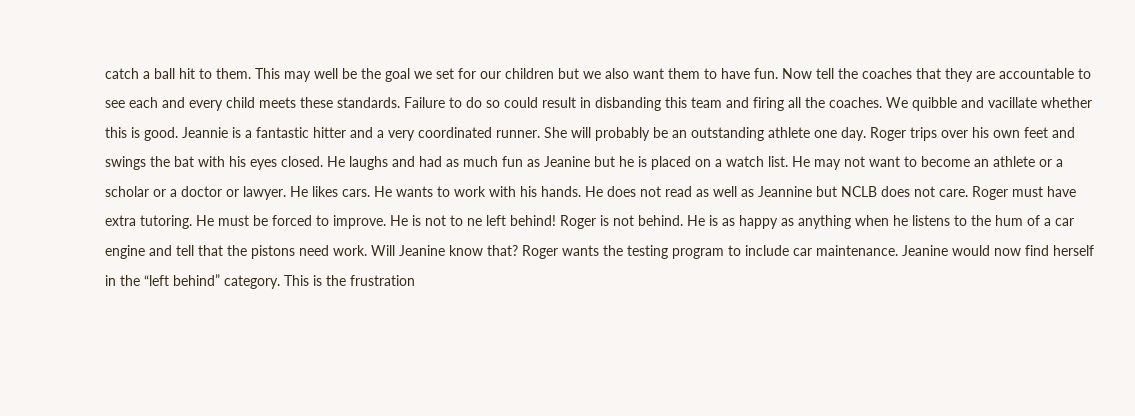catch a ball hit to them. This may well be the goal we set for our children but we also want them to have fun. Now tell the coaches that they are accountable to see each and every child meets these standards. Failure to do so could result in disbanding this team and firing all the coaches. We quibble and vacillate whether this is good. Jeannie is a fantastic hitter and a very coordinated runner. She will probably be an outstanding athlete one day. Roger trips over his own feet and swings the bat with his eyes closed. He laughs and had as much fun as Jeanine but he is placed on a watch list. He may not want to become an athlete or a scholar or a doctor or lawyer. He likes cars. He wants to work with his hands. He does not read as well as Jeannine but NCLB does not care. Roger must have extra tutoring. He must be forced to improve. He is not to ne left behind! Roger is not behind. He is as happy as anything when he listens to the hum of a car engine and tell that the pistons need work. Will Jeanine know that? Roger wants the testing program to include car maintenance. Jeanine would now find herself in the “left behind” category. This is the frustration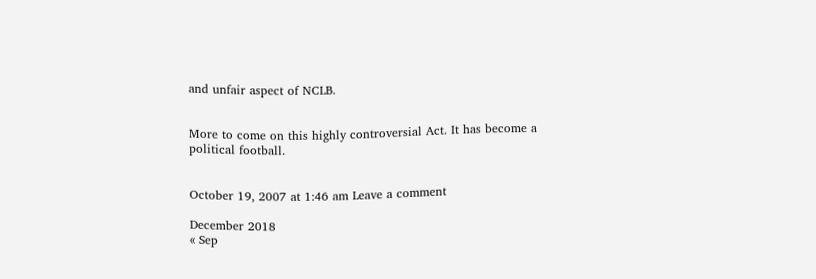and unfair aspect of NCLB.


More to come on this highly controversial Act. It has become a political football.


October 19, 2007 at 1:46 am Leave a comment

December 2018
« Sep